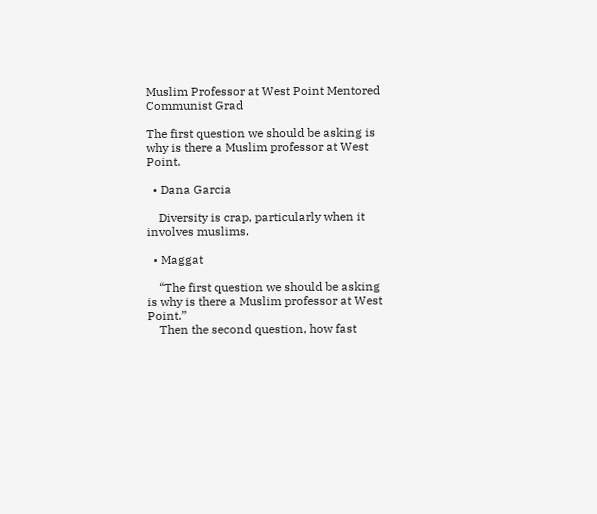Muslim Professor at West Point Mentored Communist Grad

The first question we should be asking is why is there a Muslim professor at West Point.

  • Dana Garcia

    Diversity is crap, particularly when it involves muslims.

  • Maggat

    “The first question we should be asking is why is there a Muslim professor at West Point.”
    Then the second question, how fast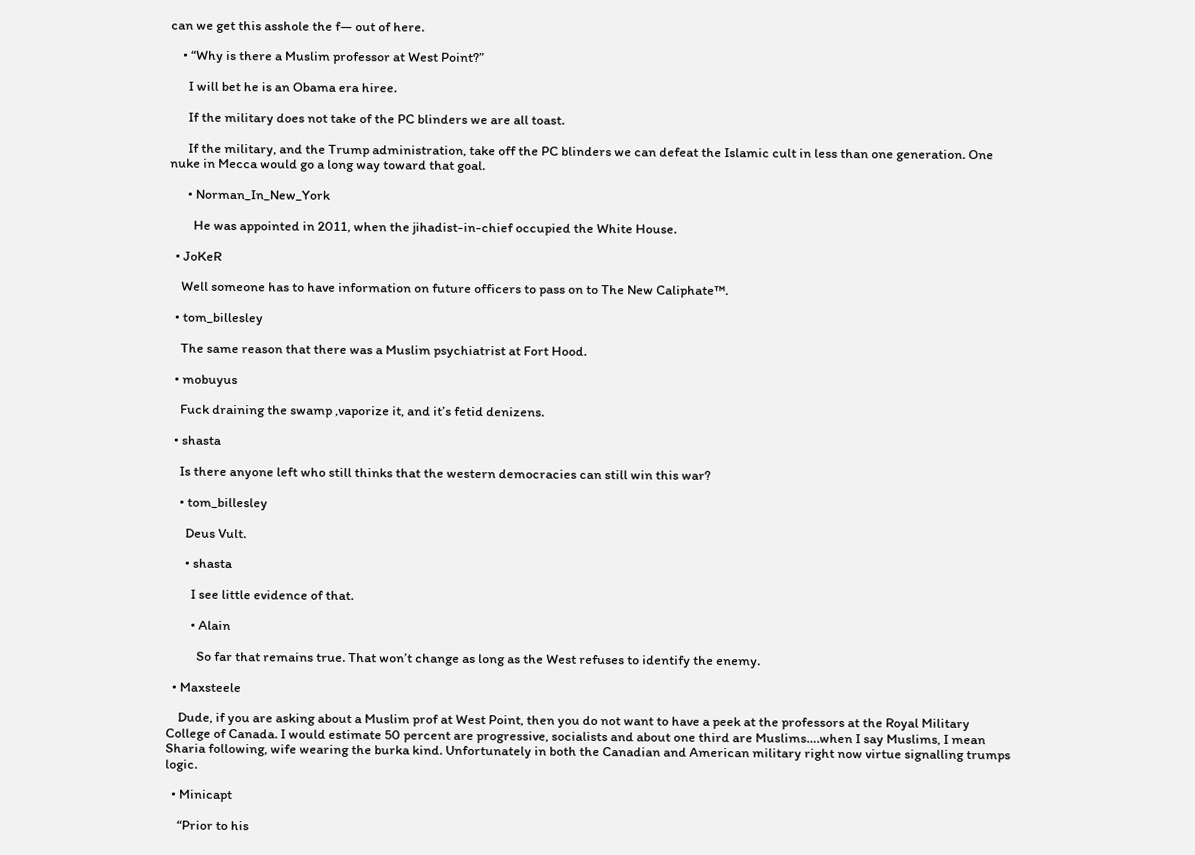can we get this asshole the f— out of here.

    • “Why is there a Muslim professor at West Point?”

      I will bet he is an Obama era hiree.

      If the military does not take of the PC blinders we are all toast.

      If the military, and the Trump administration, take off the PC blinders we can defeat the Islamic cult in less than one generation. One nuke in Mecca would go a long way toward that goal.

      • Norman_In_New_York

        He was appointed in 2011, when the jihadist-in-chief occupied the White House.

  • JoKeR

    Well someone has to have information on future officers to pass on to The New Caliphate™.

  • tom_billesley

    The same reason that there was a Muslim psychiatrist at Fort Hood.

  • mobuyus

    Fuck draining the swamp ,vaporize it, and it’s fetid denizens.

  • shasta

    Is there anyone left who still thinks that the western democracies can still win this war?

    • tom_billesley

      Deus Vult.

      • shasta

        I see little evidence of that.

        • Alain

          So far that remains true. That won’t change as long as the West refuses to identify the enemy.

  • Maxsteele

    Dude, if you are asking about a Muslim prof at West Point, then you do not want to have a peek at the professors at the Royal Military College of Canada. I would estimate 50 percent are progressive, socialists and about one third are Muslims….when I say Muslims, I mean Sharia following, wife wearing the burka kind. Unfortunately in both the Canadian and American military right now virtue signalling trumps logic.

  • Minicapt

    “Prior to his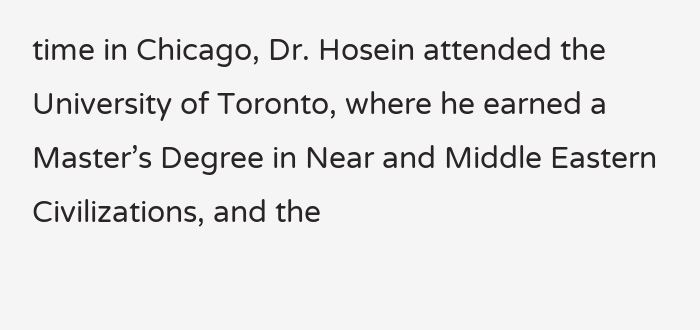time in Chicago, Dr. Hosein attended the University of Toronto, where he earned a Master’s Degree in Near and Middle Eastern Civilizations, and the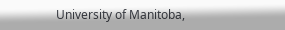University of Manitoba,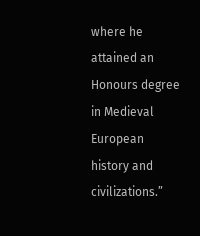where he attained an Honours degree in Medieval European history and civilizations.”